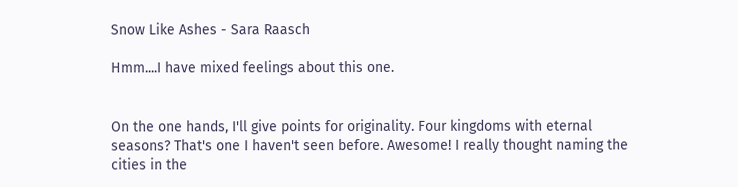Snow Like Ashes - Sara Raasch

Hmm....I have mixed feelings about this one.


On the one hands, I'll give points for originality. Four kingdoms with eternal seasons? That's one I haven't seen before. Awesome! I really thought naming the cities in the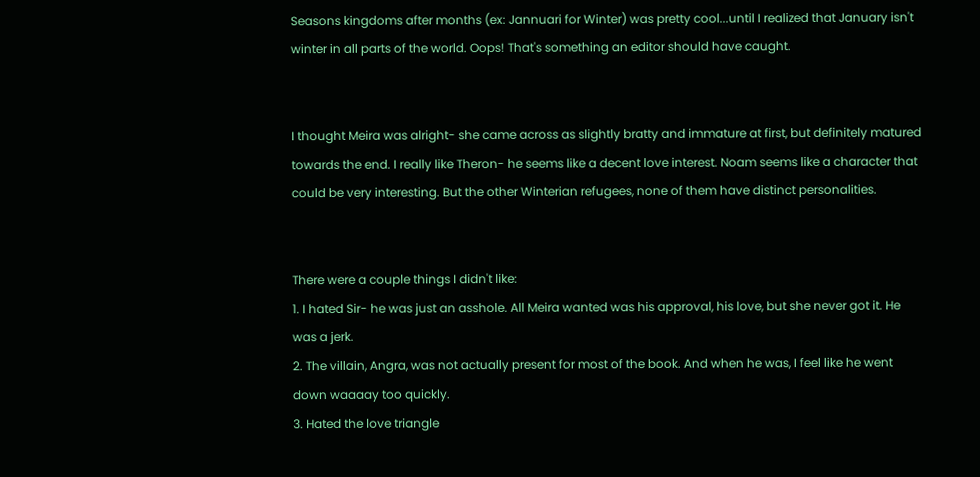Seasons kingdoms after months (ex: Jannuari for Winter) was pretty cool...until I realized that January isn't winter in all parts of the world. Oops! That's something an editor should have caught.


I thought Meira was alright- she came across as slightly bratty and immature at first, but definitely matured towards the end. I really like Theron- he seems like a decent love interest. Noam seems like a character that could be very interesting. But the other Winterian refugees, none of them have distinct personalities.


There were a couple things I didn't like:
1. I hated Sir- he was just an asshole. All Meira wanted was his approval, his love, but she never got it. He was a jerk.
2. The villain, Angra, was not actually present for most of the book. And when he was, I feel like he went down waaaay too quickly.
3. Hated the love triangle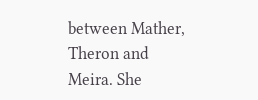between Mather, Theron and Meira. She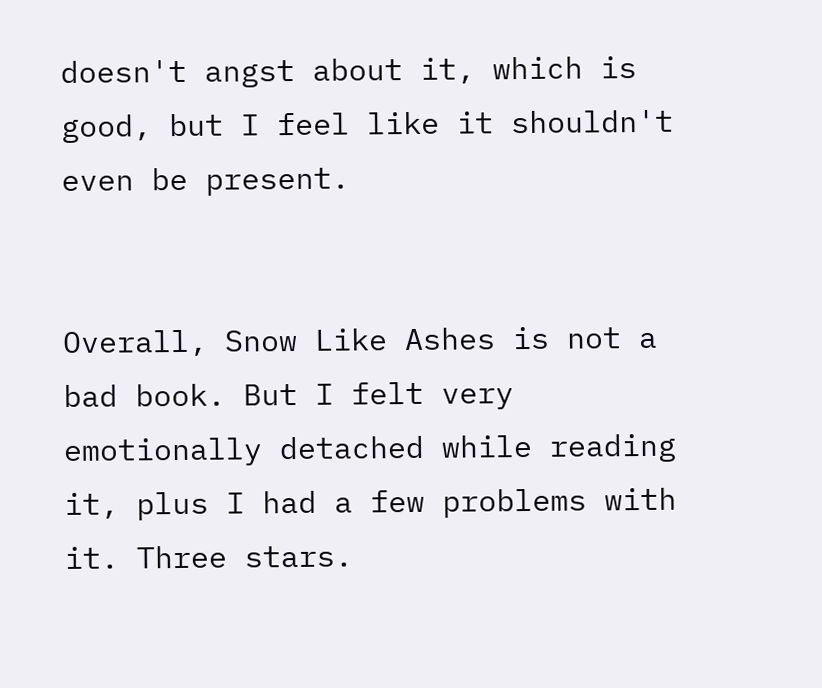doesn't angst about it, which is good, but I feel like it shouldn't even be present.


Overall, Snow Like Ashes is not a bad book. But I felt very emotionally detached while reading it, plus I had a few problems with it. Three stars.